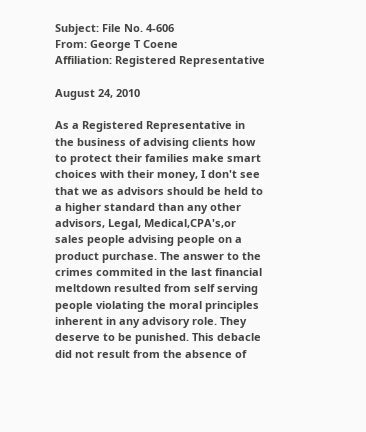Subject: File No. 4-606
From: George T Coene
Affiliation: Registered Representative

August 24, 2010

As a Registered Representative in the business of advising clients how to protect their families make smart choices with their money, I don't see that we as advisors should be held to a higher standard than any other advisors, Legal, Medical,CPA's,or sales people advising people on a product purchase. The answer to the crimes commited in the last financial meltdown resulted from self serving people violating the moral principles inherent in any advisory role. They deserve to be punished. This debacle did not result from the absence of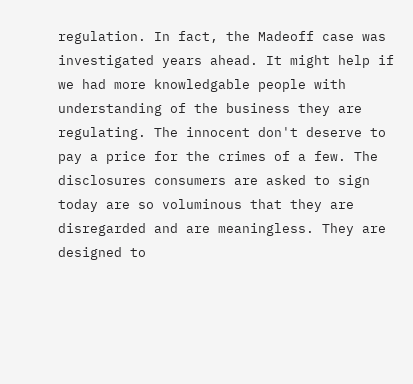regulation. In fact, the Madeoff case was investigated years ahead. It might help if we had more knowledgable people with understanding of the business they are regulating. The innocent don't deserve to pay a price for the crimes of a few. The disclosures consumers are asked to sign today are so voluminous that they are disregarded and are meaningless. They are designed to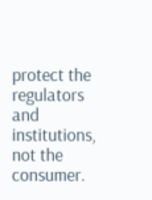protect the regulators and institutions, not the consumer.